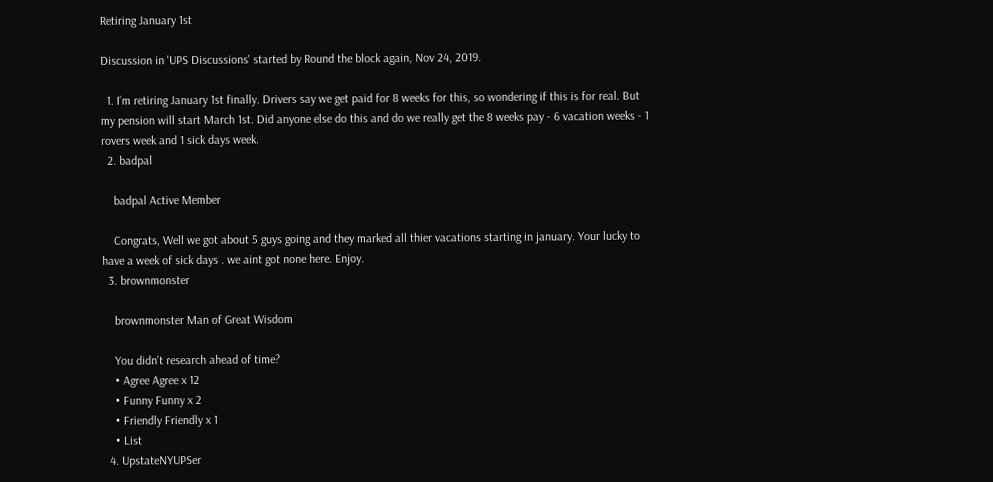Retiring January 1st

Discussion in 'UPS Discussions' started by Round the block again, Nov 24, 2019.

  1. I’m retiring January 1st finally. Drivers say we get paid for 8 weeks for this, so wondering if this is for real. But my pension will start March 1st. Did anyone else do this and do we really get the 8 weeks pay - 6 vacation weeks - 1 rovers week and 1 sick days week.
  2. badpal

    badpal Active Member

    Congrats, Well we got about 5 guys going and they marked all thier vacations starting in january. Your lucky to have a week of sick days . we aint got none here. Enjoy.
  3. brownmonster

    brownmonster Man of Great Wisdom

    You didn't research ahead of time?
    • Agree Agree x 12
    • Funny Funny x 2
    • Friendly Friendly x 1
    • List
  4. UpstateNYUPSer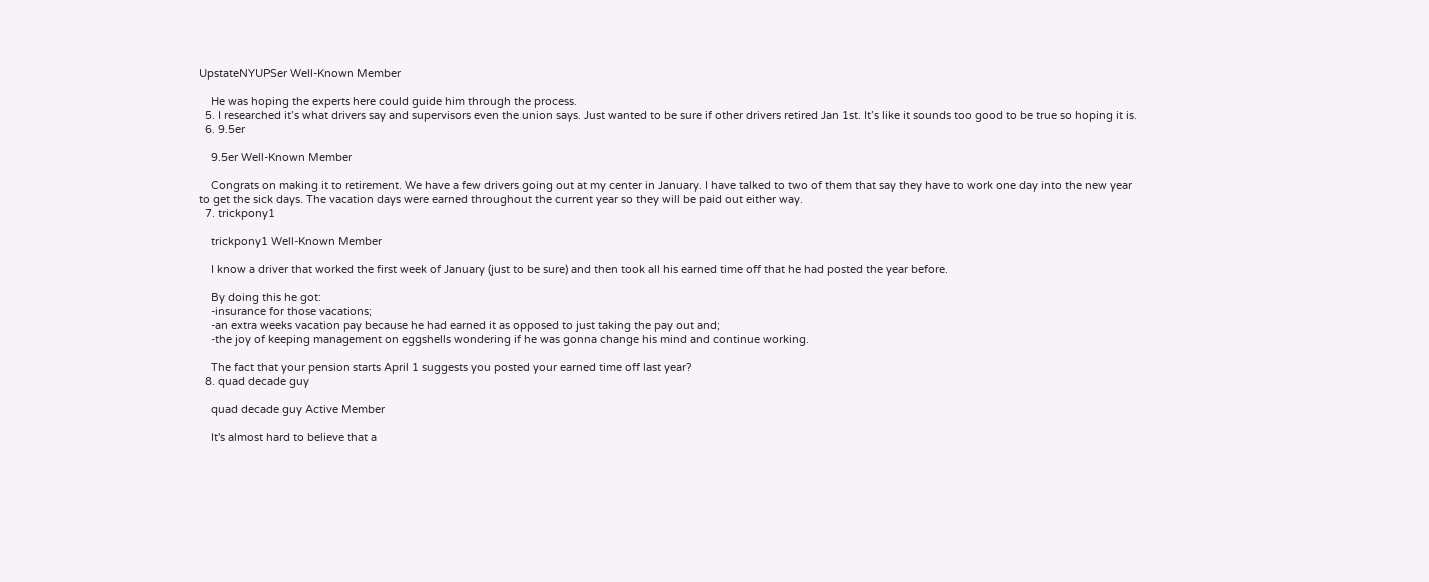UpstateNYUPSer Well-Known Member

    He was hoping the experts here could guide him through the process.
  5. I researched it’s what drivers say and supervisors even the union says. Just wanted to be sure if other drivers retired Jan 1st. It’s like it sounds too good to be true so hoping it is.
  6. 9.5er

    9.5er Well-Known Member

    Congrats on making it to retirement. We have a few drivers going out at my center in January. I have talked to two of them that say they have to work one day into the new year to get the sick days. The vacation days were earned throughout the current year so they will be paid out either way.
  7. trickpony1

    trickpony1 Well-Known Member

    I know a driver that worked the first week of January (just to be sure) and then took all his earned time off that he had posted the year before.

    By doing this he got:
    -insurance for those vacations;
    -an extra weeks vacation pay because he had earned it as opposed to just taking the pay out and;
    -the joy of keeping management on eggshells wondering if he was gonna change his mind and continue working.

    The fact that your pension starts April 1 suggests you posted your earned time off last year?
  8. quad decade guy

    quad decade guy Active Member

    It's almost hard to believe that a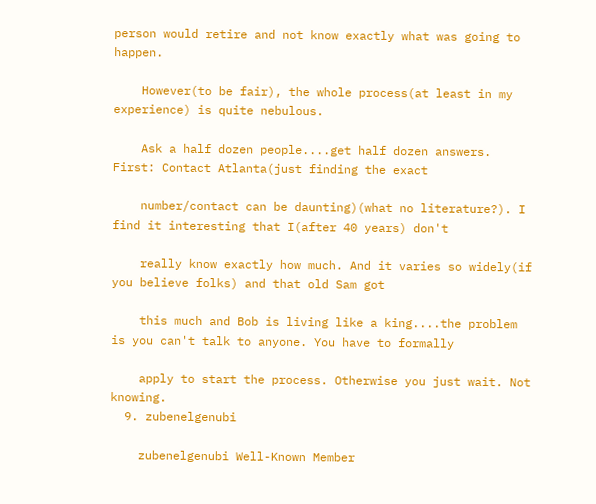person would retire and not know exactly what was going to happen.

    However(to be fair), the whole process(at least in my experience) is quite nebulous.

    Ask a half dozen people....get half dozen answers. First: Contact Atlanta(just finding the exact

    number/contact can be daunting)(what no literature?). I find it interesting that I(after 40 years) don't

    really know exactly how much. And it varies so widely(if you believe folks) and that old Sam got

    this much and Bob is living like a king....the problem is you can't talk to anyone. You have to formally

    apply to start the process. Otherwise you just wait. Not knowing.
  9. zubenelgenubi

    zubenelgenubi Well-Known Member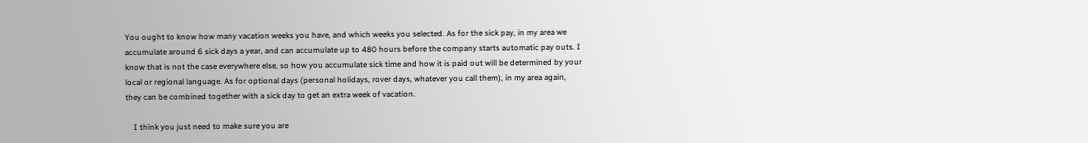You ought to know how many vacation weeks you have, and which weeks you selected. As for the sick pay, in my area we accumulate around 6 sick days a year, and can accumulate up to 480 hours before the company starts automatic pay outs. I know that is not the case everywhere else, so how you accumulate sick time and how it is paid out will be determined by your local or regional language. As for optional days (personal holidays, rover days, whatever you call them), in my area again, they can be combined together with a sick day to get an extra week of vacation.

    I think you just need to make sure you are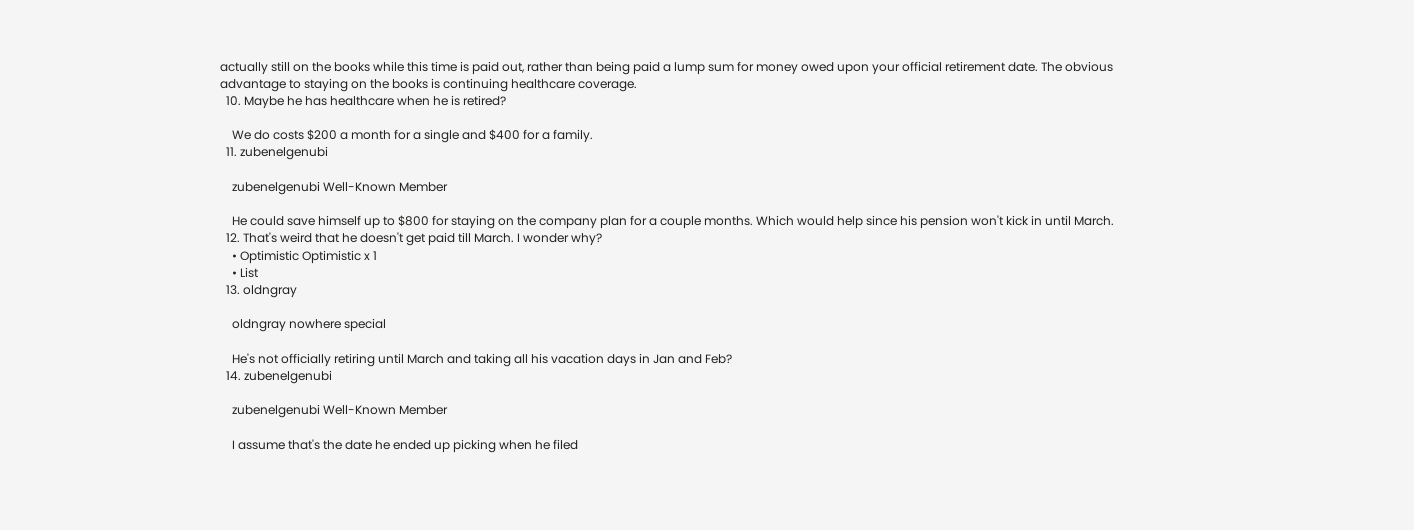actually still on the books while this time is paid out, rather than being paid a lump sum for money owed upon your official retirement date. The obvious advantage to staying on the books is continuing healthcare coverage.
  10. Maybe he has healthcare when he is retired?

    We do costs $200 a month for a single and $400 for a family.
  11. zubenelgenubi

    zubenelgenubi Well-Known Member

    He could save himself up to $800 for staying on the company plan for a couple months. Which would help since his pension won't kick in until March.
  12. That's weird that he doesn't get paid till March. I wonder why?
    • Optimistic Optimistic x 1
    • List
  13. oldngray

    oldngray nowhere special

    He's not officially retiring until March and taking all his vacation days in Jan and Feb?
  14. zubenelgenubi

    zubenelgenubi Well-Known Member

    I assume that's the date he ended up picking when he filed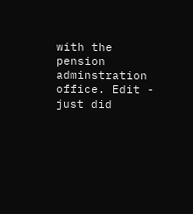with the pension adminstration office. Edit - just did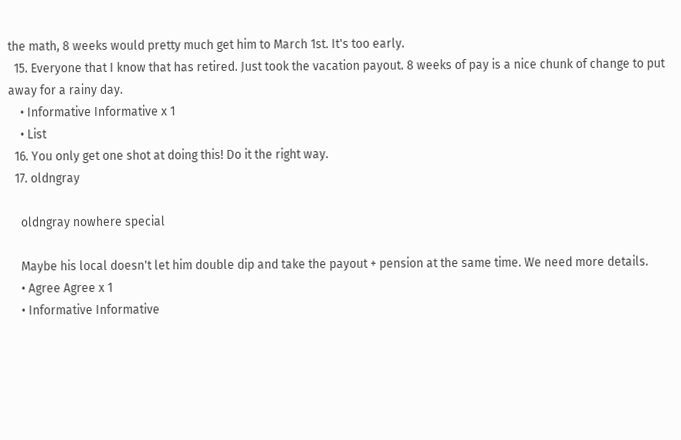the math, 8 weeks would pretty much get him to March 1st. It's too early.
  15. Everyone that I know that has retired. Just took the vacation payout. 8 weeks of pay is a nice chunk of change to put away for a rainy day.
    • Informative Informative x 1
    • List
  16. You only get one shot at doing this! Do it the right way.
  17. oldngray

    oldngray nowhere special

    Maybe his local doesn't let him double dip and take the payout + pension at the same time. We need more details.
    • Agree Agree x 1
    • Informative Informative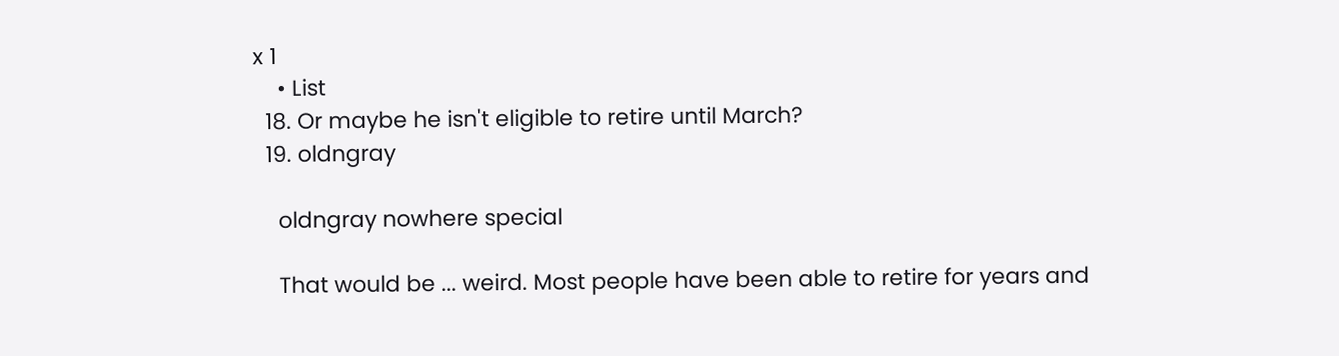x 1
    • List
  18. Or maybe he isn't eligible to retire until March?
  19. oldngray

    oldngray nowhere special

    That would be ... weird. Most people have been able to retire for years and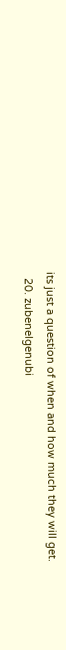its just a question of when and how much they will get.
  20. zubenelgenubi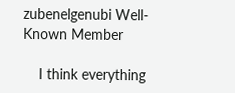zubenelgenubi Well-Known Member

    I think everything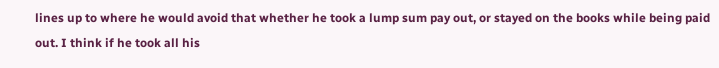lines up to where he would avoid that whether he took a lump sum pay out, or stayed on the books while being paid out. I think if he took all his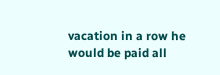vacation in a row he would be paid all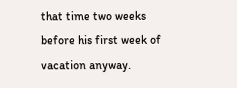that time two weeks before his first week of vacation anyway.